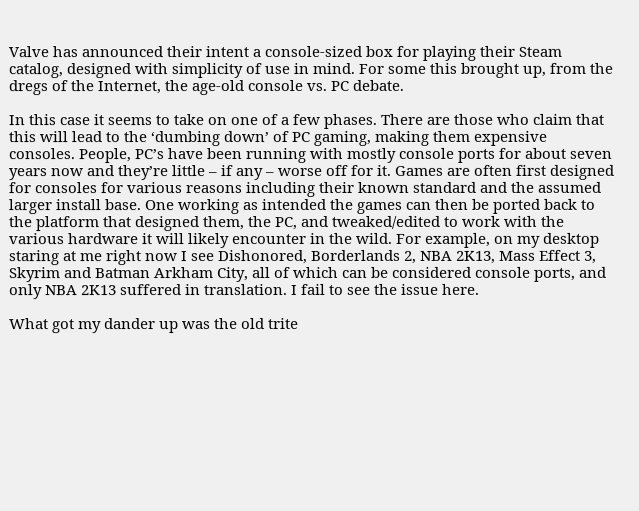Valve has announced their intent a console-sized box for playing their Steam catalog, designed with simplicity of use in mind. For some this brought up, from the dregs of the Internet, the age-old console vs. PC debate.

In this case it seems to take on one of a few phases. There are those who claim that this will lead to the ‘dumbing down’ of PC gaming, making them expensive consoles. People, PC’s have been running with mostly console ports for about seven years now and they’re little – if any – worse off for it. Games are often first designed for consoles for various reasons including their known standard and the assumed larger install base. One working as intended the games can then be ported back to the platform that designed them, the PC, and tweaked/edited to work with the various hardware it will likely encounter in the wild. For example, on my desktop staring at me right now I see Dishonored, Borderlands 2, NBA 2K13, Mass Effect 3, Skyrim and Batman Arkham City, all of which can be considered console ports, and only NBA 2K13 suffered in translation. I fail to see the issue here.

What got my dander up was the old trite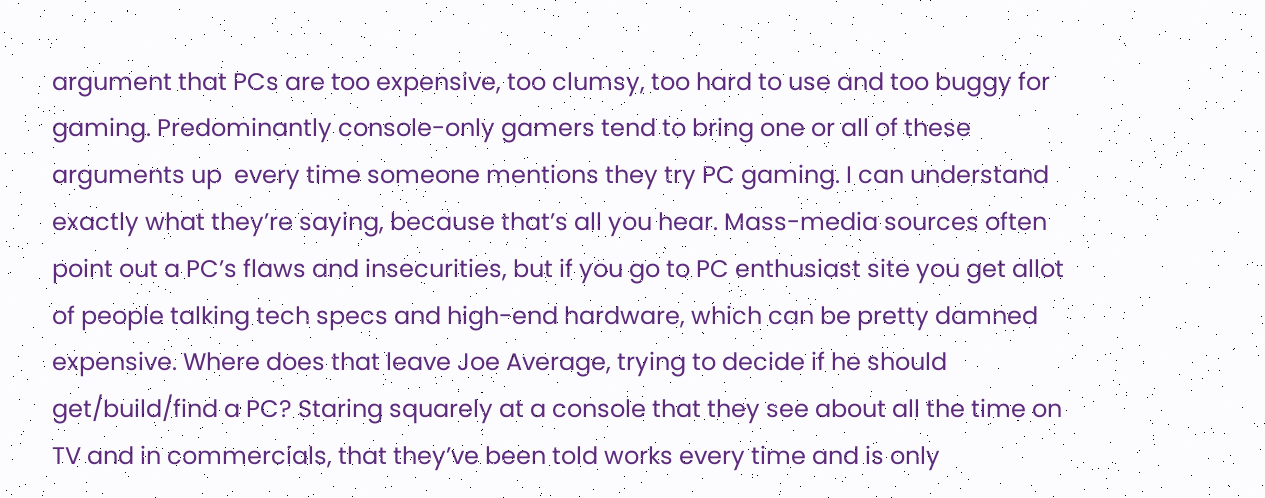argument that PCs are too expensive, too clumsy, too hard to use and too buggy for gaming. Predominantly console-only gamers tend to bring one or all of these arguments up  every time someone mentions they try PC gaming. I can understand exactly what they’re saying, because that’s all you hear. Mass-media sources often point out a PC’s flaws and insecurities, but if you go to PC enthusiast site you get allot of people talking tech specs and high-end hardware, which can be pretty damned expensive. Where does that leave Joe Average, trying to decide if he should get/build/find a PC? Staring squarely at a console that they see about all the time on TV and in commercials, that they’ve been told works every time and is only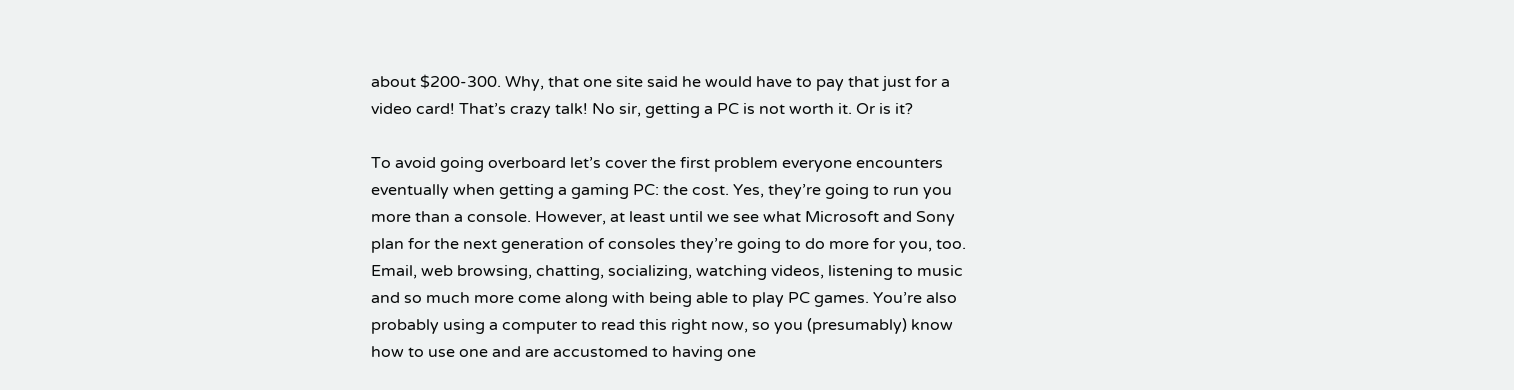about $200-300. Why, that one site said he would have to pay that just for a video card! That’s crazy talk! No sir, getting a PC is not worth it. Or is it?

To avoid going overboard let’s cover the first problem everyone encounters eventually when getting a gaming PC: the cost. Yes, they’re going to run you more than a console. However, at least until we see what Microsoft and Sony plan for the next generation of consoles they’re going to do more for you, too. Email, web browsing, chatting, socializing, watching videos, listening to music and so much more come along with being able to play PC games. You’re also probably using a computer to read this right now, so you (presumably) know how to use one and are accustomed to having one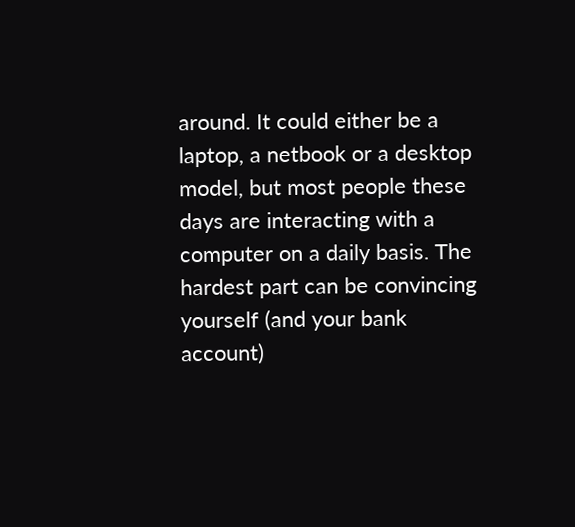around. It could either be a laptop, a netbook or a desktop model, but most people these days are interacting with a computer on a daily basis. The hardest part can be convincing yourself (and your bank account)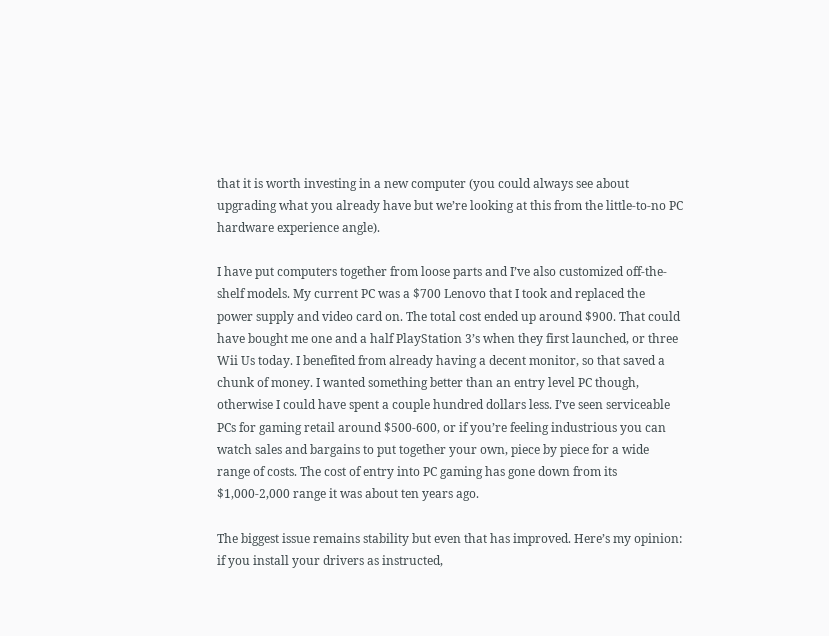that it is worth investing in a new computer (you could always see about upgrading what you already have but we’re looking at this from the little-to-no PC hardware experience angle).

I have put computers together from loose parts and I’ve also customized off-the-shelf models. My current PC was a $700 Lenovo that I took and replaced the power supply and video card on. The total cost ended up around $900. That could have bought me one and a half PlayStation 3’s when they first launched, or three Wii Us today. I benefited from already having a decent monitor, so that saved a chunk of money. I wanted something better than an entry level PC though, otherwise I could have spent a couple hundred dollars less. I’ve seen serviceable PCs for gaming retail around $500-600, or if you’re feeling industrious you can watch sales and bargains to put together your own, piece by piece for a wide range of costs. The cost of entry into PC gaming has gone down from its $1,000-2,000 range it was about ten years ago.

The biggest issue remains stability but even that has improved. Here’s my opinion: if you install your drivers as instructed,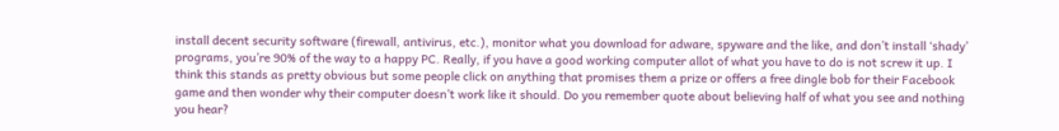install decent security software (firewall, antivirus, etc.), monitor what you download for adware, spyware and the like, and don’t install ‘shady’ programs, you’re 90% of the way to a happy PC. Really, if you have a good working computer allot of what you have to do is not screw it up. I think this stands as pretty obvious but some people click on anything that promises them a prize or offers a free dingle bob for their Facebook game and then wonder why their computer doesn’t work like it should. Do you remember quote about believing half of what you see and nothing you hear?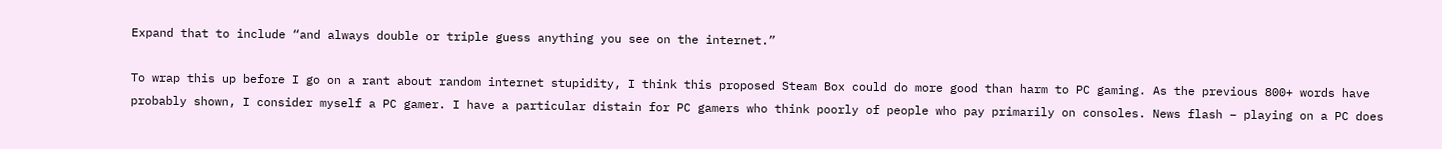Expand that to include “and always double or triple guess anything you see on the internet.”

To wrap this up before I go on a rant about random internet stupidity, I think this proposed Steam Box could do more good than harm to PC gaming. As the previous 800+ words have probably shown, I consider myself a PC gamer. I have a particular distain for PC gamers who think poorly of people who pay primarily on consoles. News flash – playing on a PC does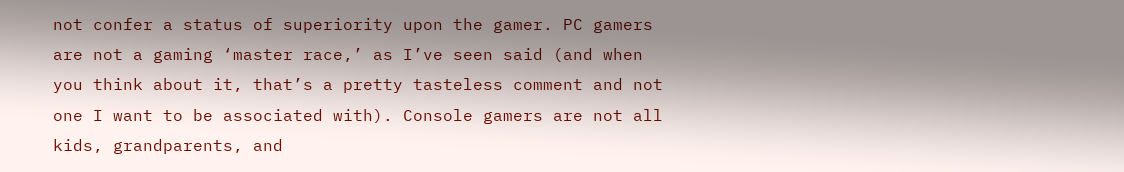not confer a status of superiority upon the gamer. PC gamers are not a gaming ‘master race,’ as I’ve seen said (and when you think about it, that’s a pretty tasteless comment and not one I want to be associated with). Console gamers are not all kids, grandparents, and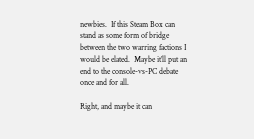newbies.  If this Steam Box can stand as some form of bridge between the two warring factions I would be elated.  Maybe it’ll put an end to the console-vs-PC debate once and for all.

Right, and maybe it can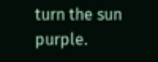turn the sun purple.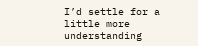I’d settle for a little more understanding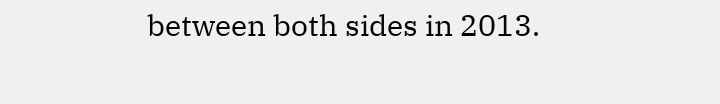between both sides in 2013.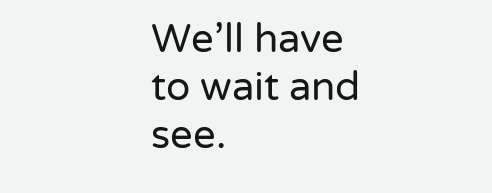We’ll have to wait and see.